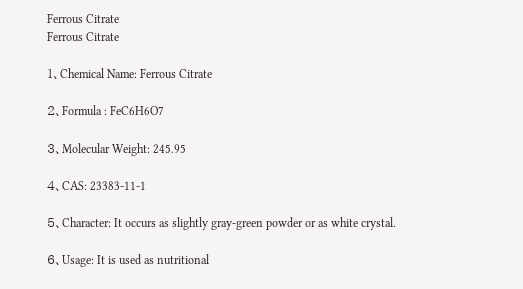Ferrous Citrate
Ferrous Citrate

1、Chemical Name: Ferrous Citrate

2、Formula : FeC6H6O7

3、Molecular Weight: 245.95

4、CAS: 23383-11-1

5、Character: It occurs as slightly gray-green powder or as white crystal.

6、Usage: It is used as nutritional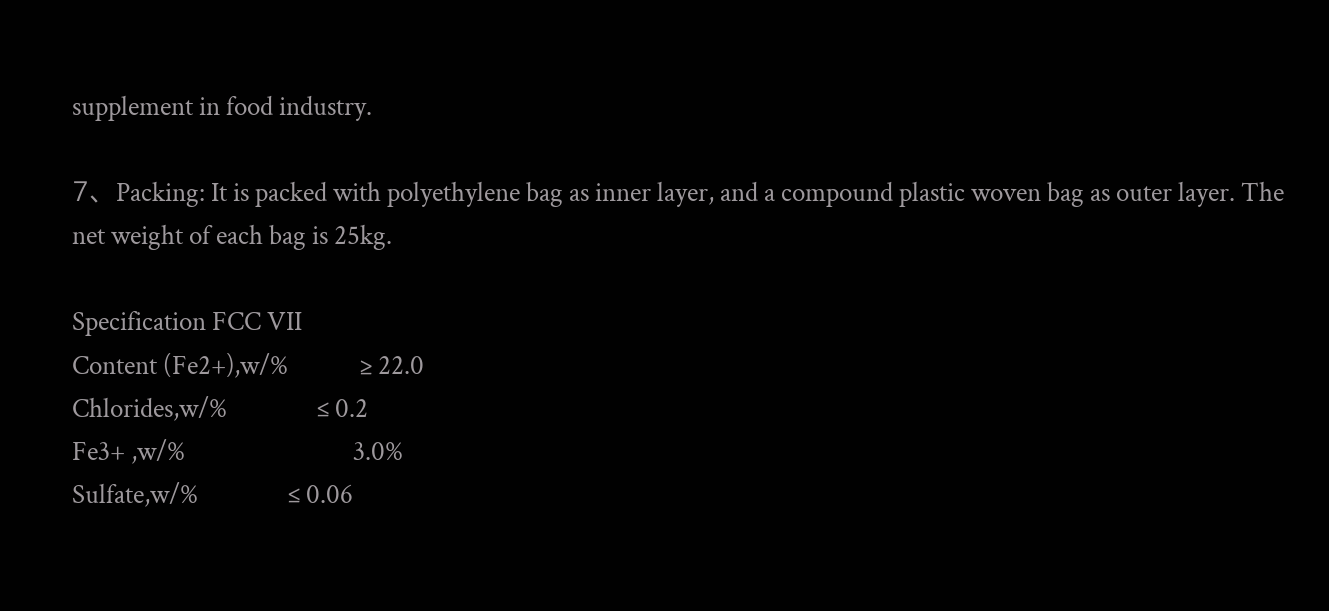supplement in food industry.

7、Packing: It is packed with polyethylene bag as inner layer, and a compound plastic woven bag as outer layer. The net weight of each bag is 25kg.

Specification FCC VII
Content (Fe2+),w/%            ≥ 22.0
Chlorides,w/%               ≤ 0.2
Fe3+ ,w/%                            3.0%
Sulfate,w/%               ≤ 0.06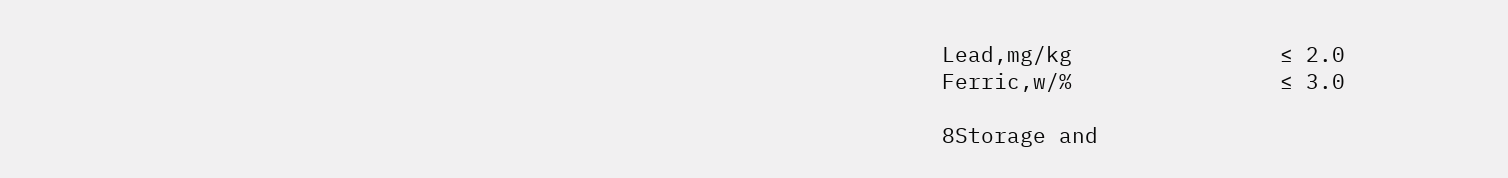Lead,mg/kg                ≤ 2.0
Ferric,w/%                ≤ 3.0

8Storage and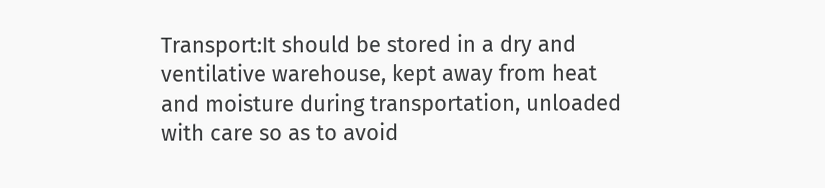Transport:It should be stored in a dry and ventilative warehouse, kept away from heat and moisture during transportation, unloaded with care so as to avoid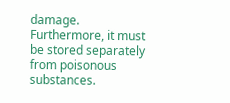damage. Furthermore, it must be stored separately from poisonous substances.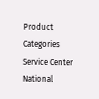Product Categories
Service Center
National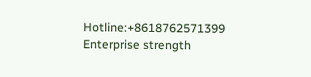Hotline:+8618762571399
Enterprise strength